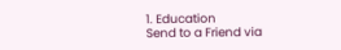1. Education
Send to a Friend via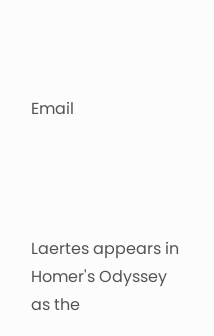Email




Laertes appears in Homer's Odyssey as the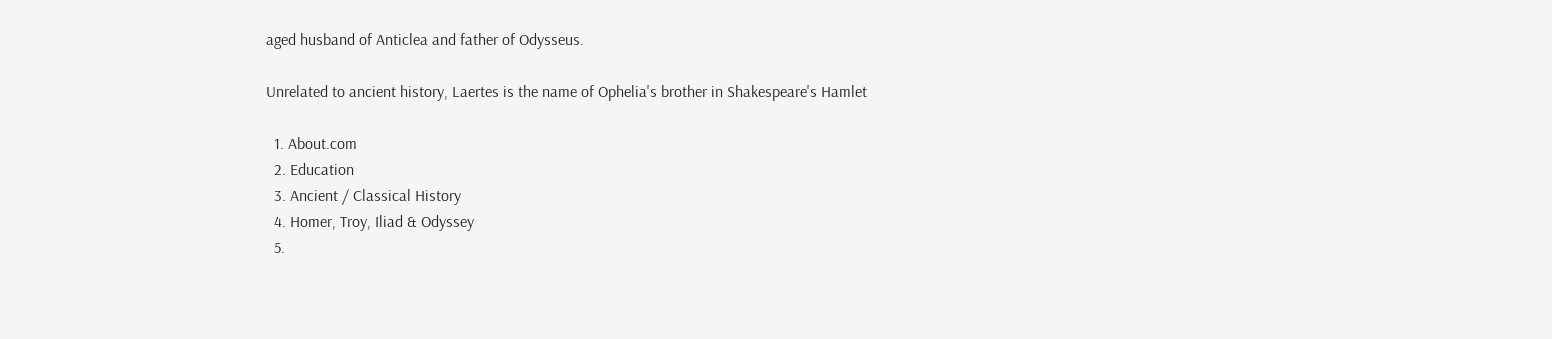aged husband of Anticlea and father of Odysseus.

Unrelated to ancient history, Laertes is the name of Ophelia's brother in Shakespeare's Hamlet

  1. About.com
  2. Education
  3. Ancient / Classical History
  4. Homer, Troy, Iliad & Odyssey
  5.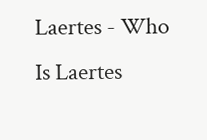Laertes - Who Is Laertes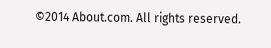©2014 About.com. All rights reserved.